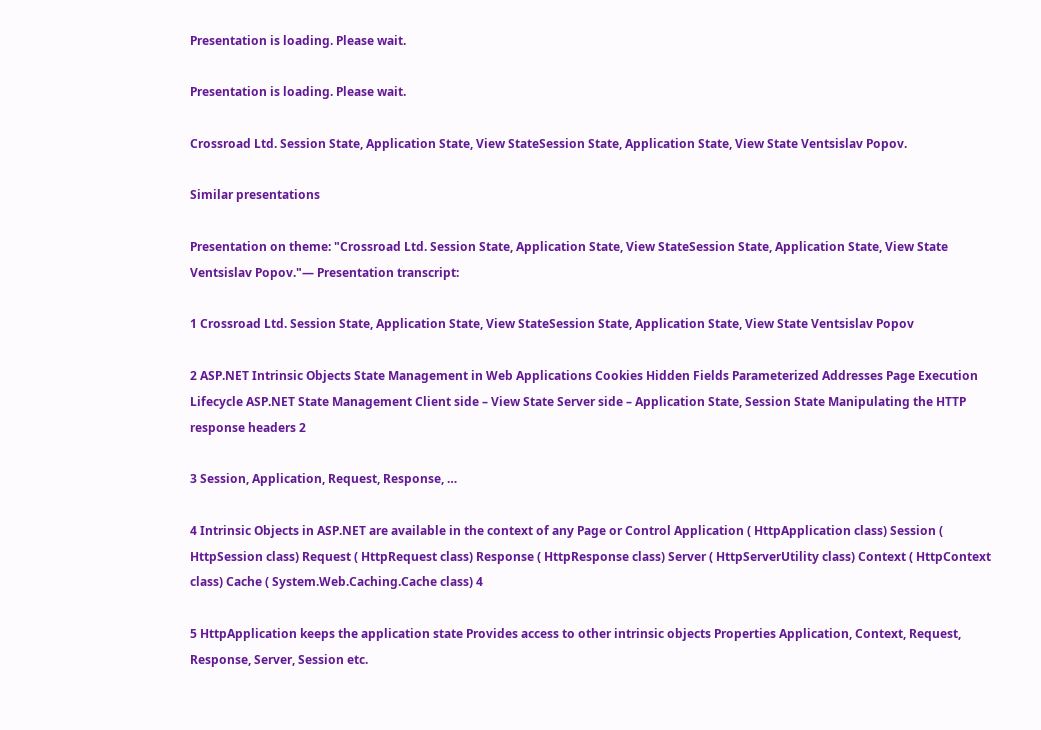Presentation is loading. Please wait.

Presentation is loading. Please wait.

Crossroad Ltd. Session State, Application State, View StateSession State, Application State, View State Ventsislav Popov.

Similar presentations

Presentation on theme: "Crossroad Ltd. Session State, Application State, View StateSession State, Application State, View State Ventsislav Popov."— Presentation transcript:

1 Crossroad Ltd. Session State, Application State, View StateSession State, Application State, View State Ventsislav Popov

2 ASP.NET Intrinsic Objects State Management in Web Applications Cookies Hidden Fields Parameterized Addresses Page Execution Lifecycle ASP.NET State Management Client side – View State Server side – Application State, Session State Manipulating the HTTP response headers 2

3 Session, Application, Request, Response, …

4 Intrinsic Objects in ASP.NET are available in the context of any Page or Control Application ( HttpApplication class) Session ( HttpSession class) Request ( HttpRequest class) Response ( HttpResponse class) Server ( HttpServerUtility class) Context ( HttpContext class) Cache ( System.Web.Caching.Cache class) 4

5 HttpApplication keeps the application state Provides access to other intrinsic objects Properties Application, Context, Request, Response, Server, Session etc.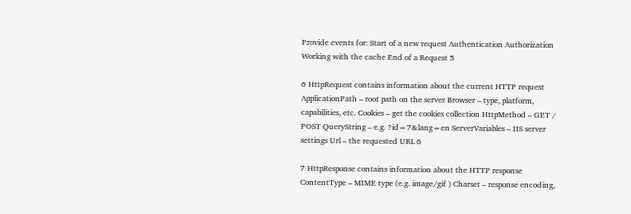Provide events for: Start of a new request Authentication Authorization Working with the cache End of a Request 5

6 HttpRequest contains information about the current HTTP request ApplicationPath – root path on the server Browser – type, platform, capabilities, etc. Cookies – get the cookies collection HttpMethod – GET / POST QueryString – e.g. ?id=7&lang=en ServerVariables – IIS server settings Url – the requested URL 6

7 HttpResponse contains information about the HTTP response ContentType – MIME type (e.g. image/gif ) Charset – response encoding,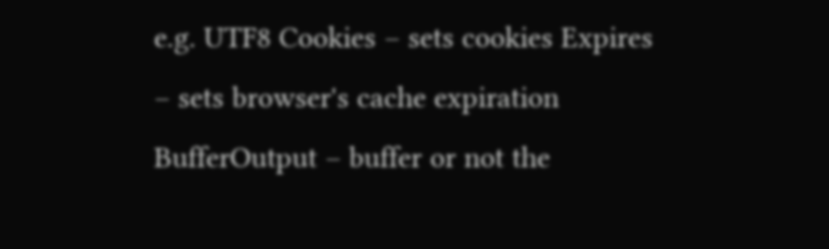e.g. UTF8 Cookies – sets cookies Expires – sets browser's cache expiration BufferOutput – buffer or not the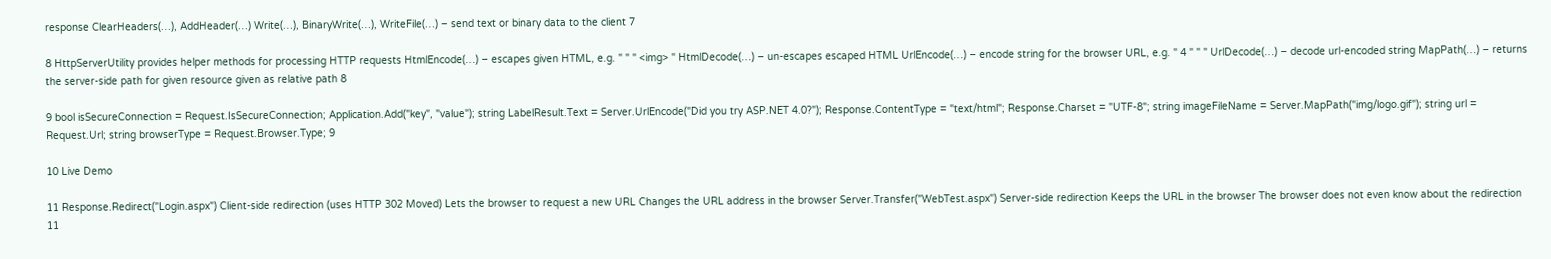response ClearHeaders(…), AddHeader(…) Write(…), BinaryWrite(…), WriteFile(…) – send text or binary data to the client 7

8 HttpServerUtility provides helper methods for processing HTTP requests HtmlEncode(…) – escapes given HTML, e.g. " " " <img> " HtmlDecode(…) – un-escapes escaped HTML UrlEncode(…) – encode string for the browser URL, e.g. " 4 " " " UrlDecode(…) – decode url-encoded string MapPath(…) – returns the server-side path for given resource given as relative path 8

9 bool isSecureConnection = Request.IsSecureConnection; Application.Add("key", "value"); string LabelResult.Text = Server.UrlEncode("Did you try ASP.NET 4.0?"); Response.ContentType = "text/html"; Response.Charset = "UTF-8"; string imageFileName = Server.MapPath("img/logo.gif"); string url = Request.Url; string browserType = Request.Browser.Type; 9

10 Live Demo

11 Response.Redirect("Login.aspx") Client-side redirection (uses HTTP 302 Moved) Lets the browser to request a new URL Changes the URL address in the browser Server.Transfer("WebTest.aspx") Server-side redirection Keeps the URL in the browser The browser does not even know about the redirection 11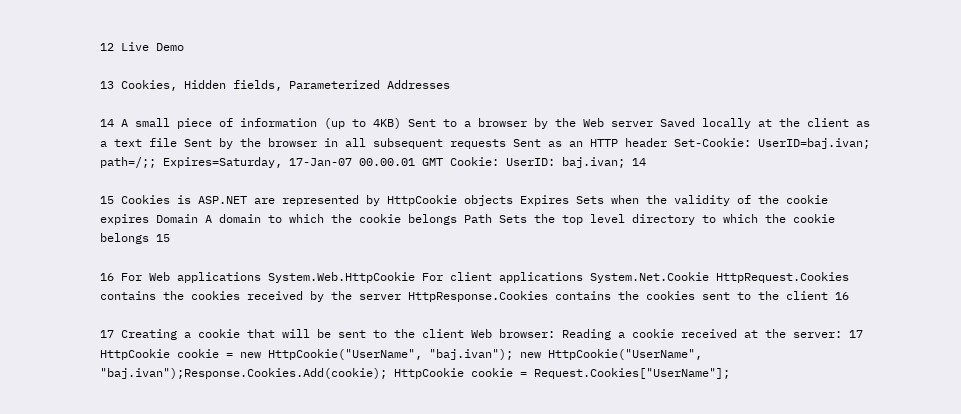12 Live Demo

13 Cookies, Hidden fields, Parameterized Addresses

14 A small piece of information (up to 4KB) Sent to a browser by the Web server Saved locally at the client as a text file Sent by the browser in all subsequent requests Sent as an HTTP header Set-Cookie: UserID=baj.ivan; path=/;; Expires=Saturday, 17-Jan-07 00.00.01 GMT Cookie: UserID: baj.ivan; 14

15 Cookies is ASP.NET are represented by HttpCookie objects Expires Sets when the validity of the cookie expires Domain A domain to which the cookie belongs Path Sets the top level directory to which the cookie belongs 15

16 For Web applications System.Web.HttpCookie For client applications System.Net.Cookie HttpRequest.Cookies contains the cookies received by the server HttpResponse.Cookies contains the cookies sent to the client 16

17 Creating a cookie that will be sent to the client Web browser: Reading a cookie received at the server: 17 HttpCookie cookie = new HttpCookie("UserName", "baj.ivan"); new HttpCookie("UserName", "baj.ivan");Response.Cookies.Add(cookie); HttpCookie cookie = Request.Cookies["UserName"];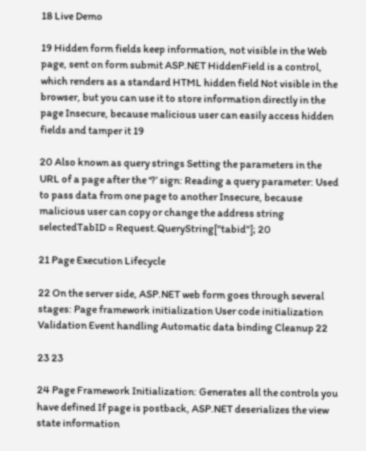18 Live Demo

19 Hidden form fields keep information, not visible in the Web page, sent on form submit ASP.NET HiddenField is a control, which renders as a standard HTML hidden field Not visible in the browser, but you can use it to store information directly in the page Insecure, because malicious user can easily access hidden fields and tamper it 19

20 Also known as query strings Setting the parameters in the URL of a page after the ‘?’ sign: Reading a query parameter: Used to pass data from one page to another Insecure, because malicious user can copy or change the address string selectedTabID = Request.QueryString["tabid"]; 20

21 Page Execution Lifecycle

22 On the server side, ASP.NET web form goes through several stages: Page framework initialization User code initialization Validation Event handling Automatic data binding Cleanup 22

23 23

24 Page Framework Initialization: Generates all the controls you have defined If page is postback, ASP.NET deserializes the view state information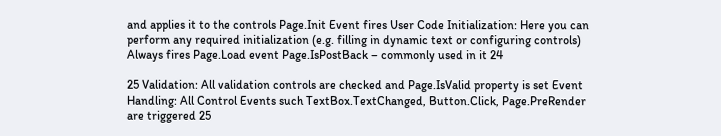and applies it to the controls Page.Init Event fires User Code Initialization: Here you can perform any required initialization (e.g. filling in dynamic text or configuring controls) Always fires Page.Load event Page.IsPostBack – commonly used in it 24

25 Validation: All validation controls are checked and Page.IsValid property is set Event Handling: All Control Events such TextBox.TextChanged, Button.Click, Page.PreRender are triggered 25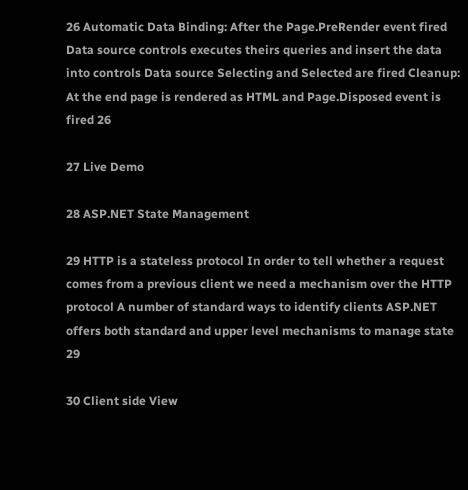26 Automatic Data Binding: After the Page.PreRender event fired Data source controls executes theirs queries and insert the data into controls Data source Selecting and Selected are fired Cleanup: At the end page is rendered as HTML and Page.Disposed event is fired 26

27 Live Demo

28 ASP.NET State Management

29 HTTP is a stateless protocol In order to tell whether a request comes from a previous client we need a mechanism over the HTTP protocol A number of standard ways to identify clients ASP.NET offers both standard and upper level mechanisms to manage state 29

30 Client side View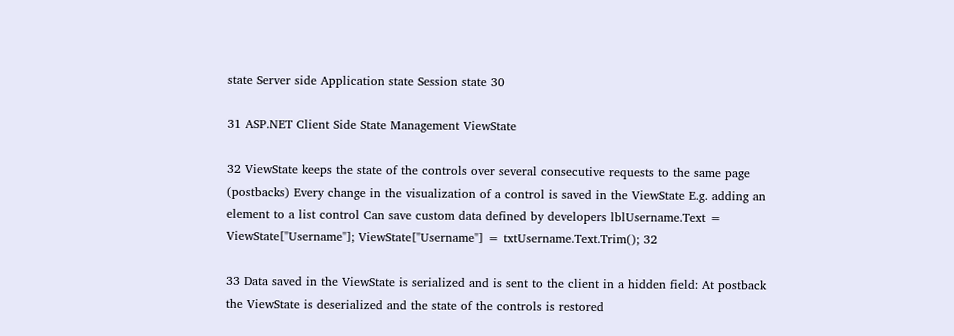state Server side Application state Session state 30

31 ASP.NET Client Side State Management ViewState

32 ViewState keeps the state of the controls over several consecutive requests to the same page (postbacks) Every change in the visualization of a control is saved in the ViewState E.g. adding an element to a list control Can save custom data defined by developers lblUsername.Text = ViewState["Username"]; ViewState["Username"] = txtUsername.Text.Trim(); 32

33 Data saved in the ViewState is serialized and is sent to the client in a hidden field: At postback the ViewState is deserialized and the state of the controls is restored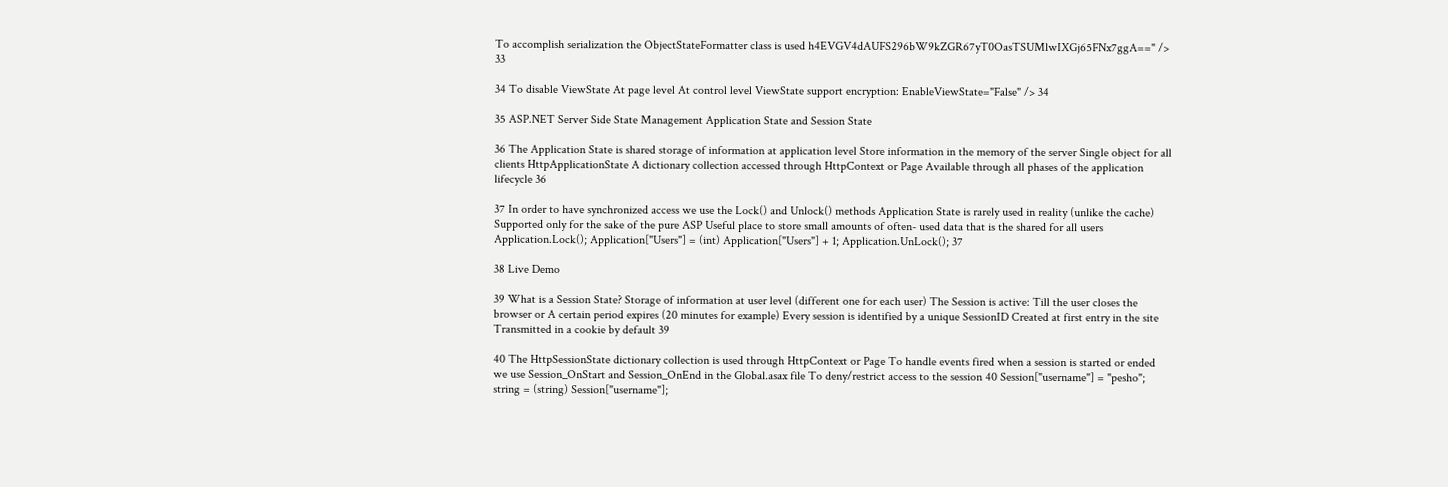To accomplish serialization the ObjectStateFormatter class is used h4EVGV4dAUFS296bW9kZGR67yT0OasTSUMlwIXGj65FNx7ggA==" /> 33

34 To disable ViewState At page level At control level ViewState support encryption: EnableViewState="False" /> 34

35 ASP.NET Server Side State Management Application State and Session State

36 The Application State is shared storage of information at application level Store information in the memory of the server Single object for all clients HttpApplicationState A dictionary collection accessed through HttpContext or Page Available through all phases of the application lifecycle 36

37 In order to have synchronized access we use the Lock() and Unlock() methods Application State is rarely used in reality (unlike the cache) Supported only for the sake of the pure ASP Useful place to store small amounts of often- used data that is the shared for all users Application.Lock(); Application["Users"] = (int) Application["Users"] + 1; Application.UnLock(); 37

38 Live Demo

39 What is a Session State? Storage of information at user level (different one for each user) The Session is active: Till the user closes the browser or A certain period expires (20 minutes for example) Every session is identified by a unique SessionID Created at first entry in the site Transmitted in a cookie by default 39

40 The HttpSessionState dictionary collection is used through HttpContext or Page To handle events fired when a session is started or ended we use Session_OnStart and Session_OnEnd in the Global.asax file To deny/restrict access to the session 40 Session["username"] = "pesho"; string = (string) Session["username"];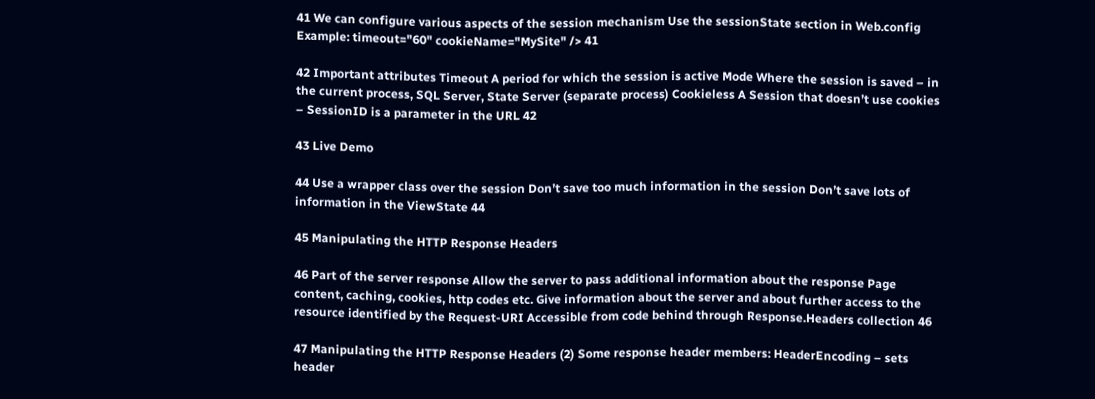41 We can configure various aspects of the session mechanism Use the sessionState section in Web.config Example: timeout="60" cookieName="MySite" /> 41

42 Important attributes Timeout A period for which the session is active Mode Where the session is saved – in the current process, SQL Server, State Server (separate process) Cookieless A Session that doesn’t use cookies – SessionID is a parameter in the URL 42

43 Live Demo

44 Use a wrapper class over the session Don’t save too much information in the session Don’t save lots of information in the ViewState 44

45 Manipulating the HTTP Response Headers

46 Part of the server response Allow the server to pass additional information about the response Page content, caching, cookies, http codes etc. Give information about the server and about further access to the resource identified by the Request-URI Accessible from code behind through Response.Headers collection 46

47 Manipulating the HTTP Response Headers (2) Some response header members: HeaderEncoding – sets header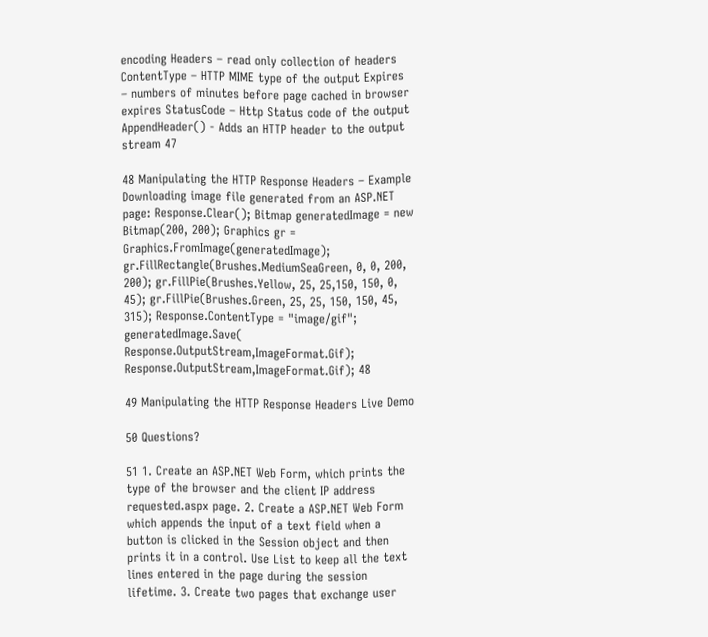encoding Headers – read only collection of headers ContentType – HTTP MIME type of the output Expires – numbers of minutes before page cached in browser expires StatusCode – Http Status code of the output AppendHeader() - Adds an HTTP header to the output stream 47

48 Manipulating the HTTP Response Headers – Example Downloading image file generated from an ASP.NET page: Response.Clear(); Bitmap generatedImage = new Bitmap(200, 200); Graphics gr = Graphics.FromImage(generatedImage); gr.FillRectangle(Brushes.MediumSeaGreen, 0, 0, 200, 200); gr.FillPie(Brushes.Yellow, 25, 25,150, 150, 0, 45); gr.FillPie(Brushes.Green, 25, 25, 150, 150, 45, 315); Response.ContentType = "image/gif"; generatedImage.Save( Response.OutputStream,ImageFormat.Gif); Response.OutputStream,ImageFormat.Gif); 48

49 Manipulating the HTTP Response Headers Live Demo

50 Questions?

51 1. Create an ASP.NET Web Form, which prints the type of the browser and the client IP address requested.aspx page. 2. Create a ASP.NET Web Form which appends the input of a text field when a button is clicked in the Session object and then prints it in a control. Use List to keep all the text lines entered in the page during the session lifetime. 3. Create two pages that exchange user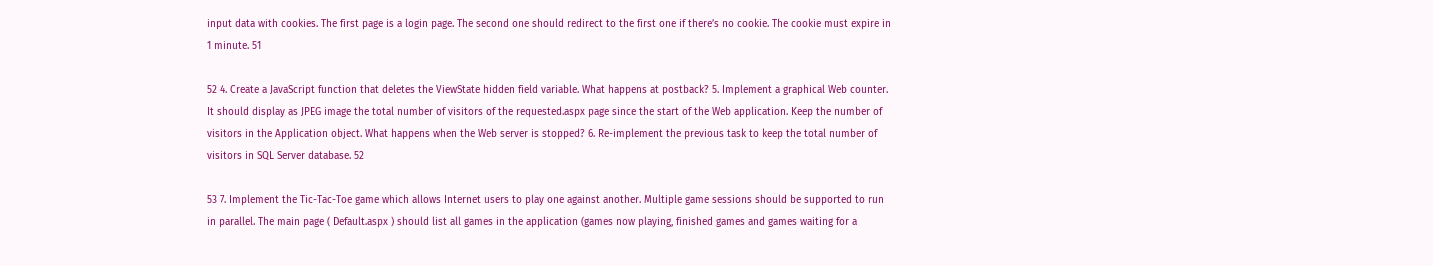input data with cookies. The first page is a login page. The second one should redirect to the first one if there’s no cookie. The cookie must expire in 1 minute. 51

52 4. Create a JavaScript function that deletes the ViewState hidden field variable. What happens at postback? 5. Implement a graphical Web counter. It should display as JPEG image the total number of visitors of the requested.aspx page since the start of the Web application. Keep the number of visitors in the Application object. What happens when the Web server is stopped? 6. Re-implement the previous task to keep the total number of visitors in SQL Server database. 52

53 7. Implement the Tic-Tac-Toe game which allows Internet users to play one against another. Multiple game sessions should be supported to run in parallel. The main page ( Default.aspx ) should list all games in the application (games now playing, finished games and games waiting for a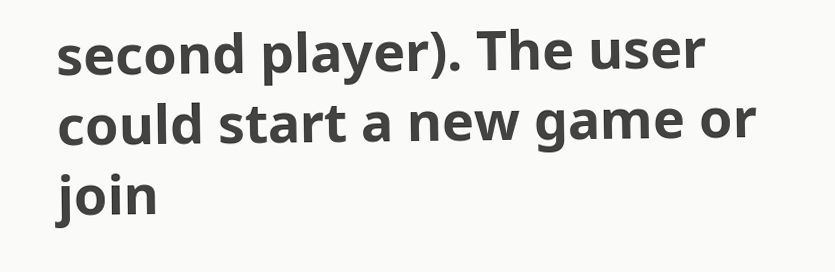second player). The user could start a new game or join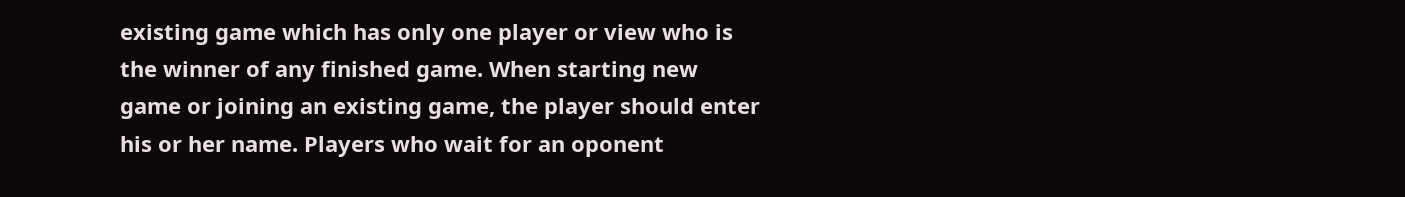existing game which has only one player or view who is the winner of any finished game. When starting new game or joining an existing game, the player should enter his or her name. Players who wait for an oponent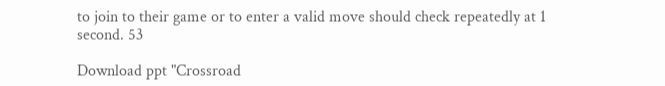to join to their game or to enter a valid move should check repeatedly at 1 second. 53

Download ppt "Crossroad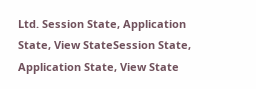Ltd. Session State, Application State, View StateSession State, Application State, View State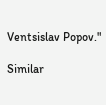Ventsislav Popov."

Similar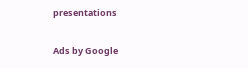presentations

Ads by Google